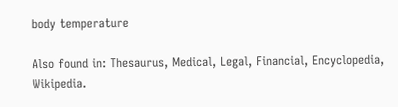body temperature

Also found in: Thesaurus, Medical, Legal, Financial, Encyclopedia, Wikipedia.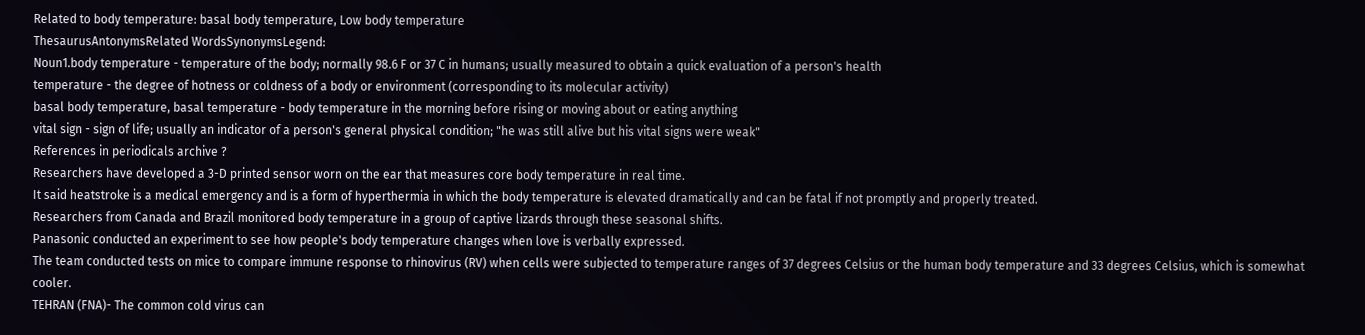Related to body temperature: basal body temperature, Low body temperature
ThesaurusAntonymsRelated WordsSynonymsLegend:
Noun1.body temperature - temperature of the body; normally 98.6 F or 37 C in humans; usually measured to obtain a quick evaluation of a person's health
temperature - the degree of hotness or coldness of a body or environment (corresponding to its molecular activity)
basal body temperature, basal temperature - body temperature in the morning before rising or moving about or eating anything
vital sign - sign of life; usually an indicator of a person's general physical condition; "he was still alive but his vital signs were weak"
References in periodicals archive ?
Researchers have developed a 3-D printed sensor worn on the ear that measures core body temperature in real time.
It said heatstroke is a medical emergency and is a form of hyperthermia in which the body temperature is elevated dramatically and can be fatal if not promptly and properly treated.
Researchers from Canada and Brazil monitored body temperature in a group of captive lizards through these seasonal shifts.
Panasonic conducted an experiment to see how people's body temperature changes when love is verbally expressed.
The team conducted tests on mice to compare immune response to rhinovirus (RV) when cells were subjected to temperature ranges of 37 degrees Celsius or the human body temperature and 33 degrees Celsius, which is somewhat cooler.
TEHRAN (FNA)- The common cold virus can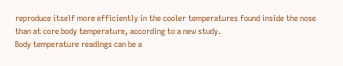reproduce itself more efficiently in the cooler temperatures found inside the nose than at core body temperature, according to a new study.
Body temperature readings can be a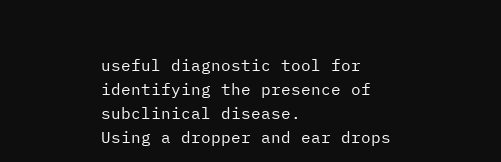useful diagnostic tool for identifying the presence of subclinical disease.
Using a dropper and ear drops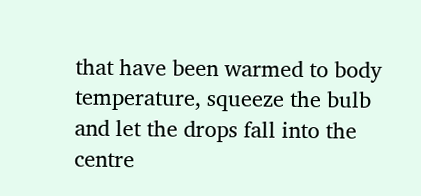that have been warmed to body temperature, squeeze the bulb and let the drops fall into the centre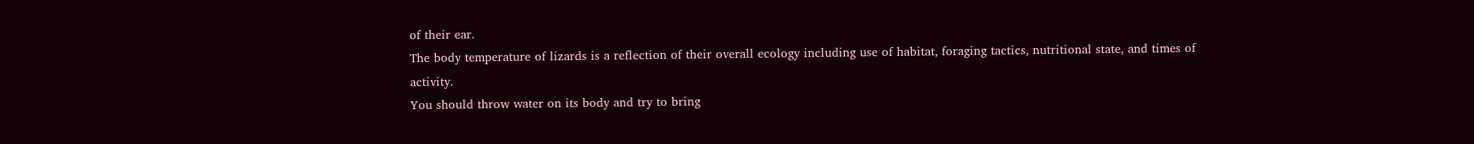of their ear.
The body temperature of lizards is a reflection of their overall ecology including use of habitat, foraging tactics, nutritional state, and times of activity.
You should throw water on its body and try to bring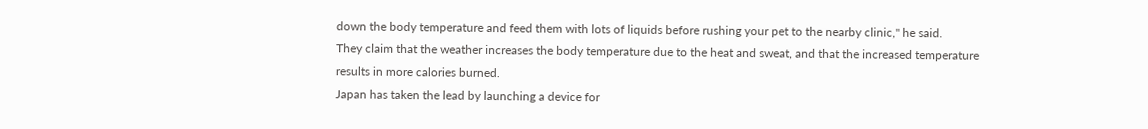down the body temperature and feed them with lots of liquids before rushing your pet to the nearby clinic," he said.
They claim that the weather increases the body temperature due to the heat and sweat, and that the increased temperature results in more calories burned.
Japan has taken the lead by launching a device for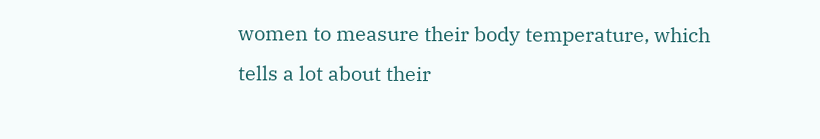women to measure their body temperature, which tells a lot about their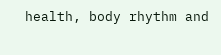health, body rhythm and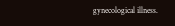gynecological illness.